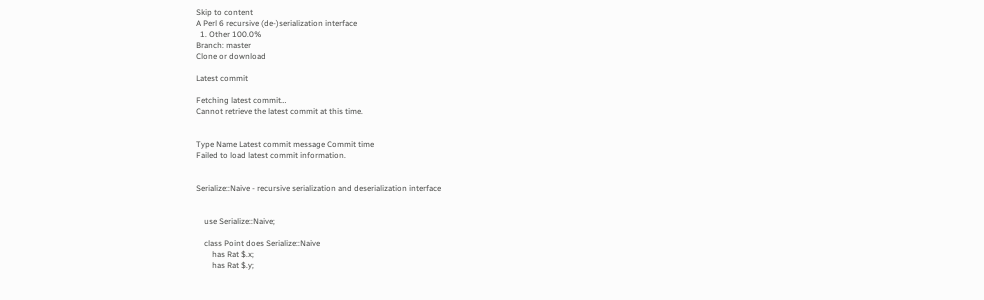Skip to content
A Perl 6 recursive (de-)serialization interface
  1. Other 100.0%
Branch: master
Clone or download

Latest commit

Fetching latest commit…
Cannot retrieve the latest commit at this time.


Type Name Latest commit message Commit time
Failed to load latest commit information.


Serialize::Naive - recursive serialization and deserialization interface


    use Serialize::Naive;

    class Point does Serialize::Naive
        has Rat $.x;
        has Rat $.y;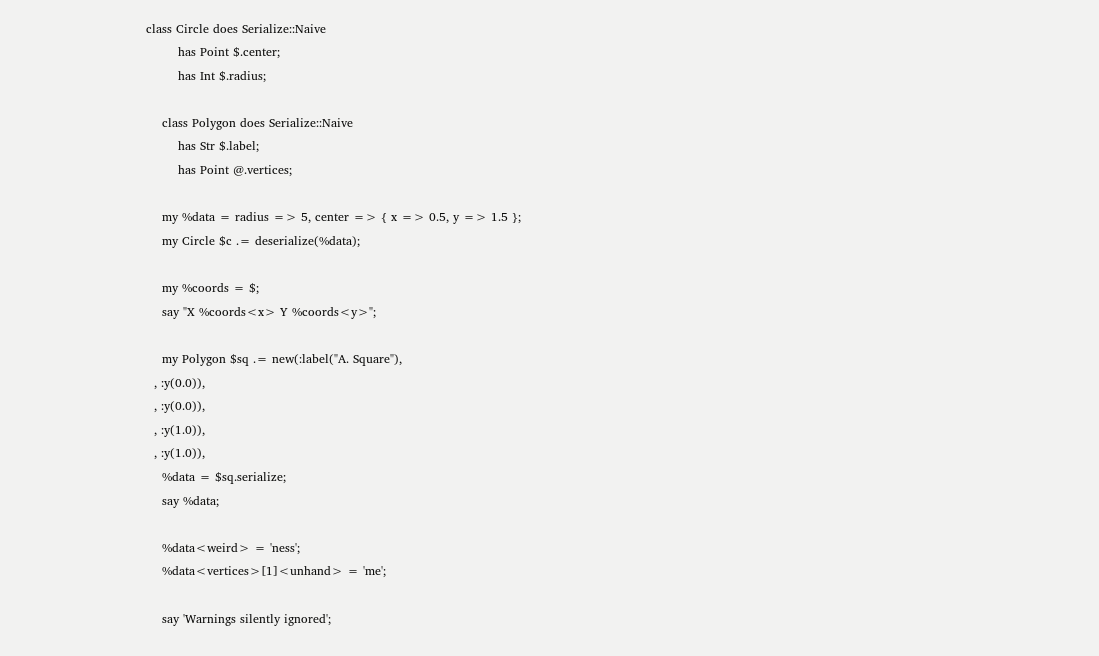class Circle does Serialize::Naive
        has Point $.center;
        has Int $.radius;

    class Polygon does Serialize::Naive
        has Str $.label;
        has Point @.vertices;

    my %data = radius => 5, center => { x => 0.5, y => 1.5 };
    my Circle $c .= deserialize(%data);

    my %coords = $;
    say "X %coords<x> Y %coords<y>";

    my Polygon $sq .= new(:label("A. Square"),
  , :y(0.0)),
  , :y(0.0)),
  , :y(1.0)),
  , :y(1.0)),
    %data = $sq.serialize;
    say %data;

    %data<weird> = 'ness';
    %data<vertices>[1]<unhand> = 'me';

    say 'Warnings silently ignored';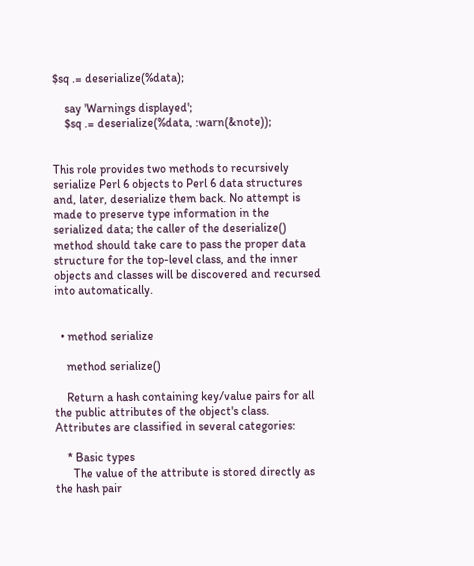$sq .= deserialize(%data);

    say 'Warnings displayed';
    $sq .= deserialize(%data, :warn(&note));


This role provides two methods to recursively serialize Perl 6 objects to Perl 6 data structures and, later, deserialize them back. No attempt is made to preserve type information in the serialized data; the caller of the deserialize() method should take care to pass the proper data structure for the top-level class, and the inner objects and classes will be discovered and recursed into automatically.


  • method serialize

    method serialize()

    Return a hash containing key/value pairs for all the public attributes of the object's class. Attributes are classified in several categories:

    * Basic types
      The value of the attribute is stored directly as the hash pair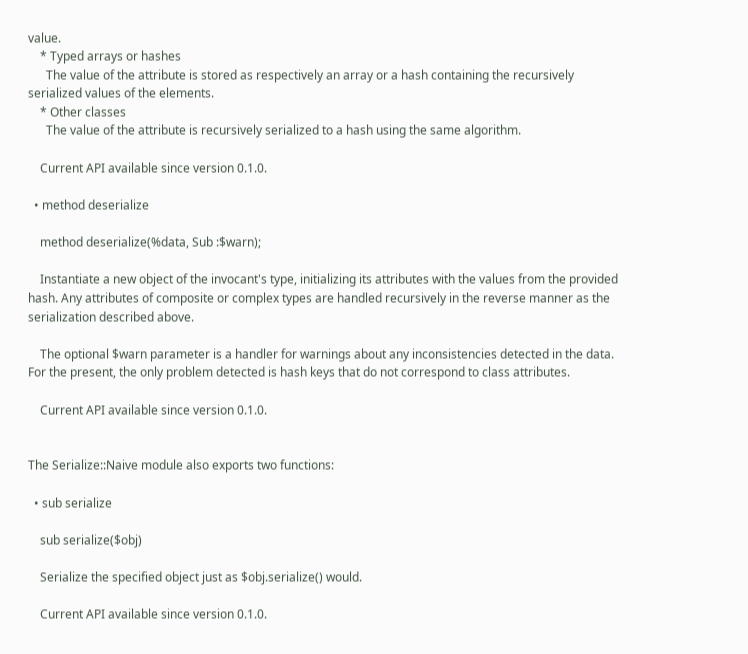value.
    * Typed arrays or hashes
      The value of the attribute is stored as respectively an array or a hash containing the recursively serialized values of the elements.
    * Other classes
      The value of the attribute is recursively serialized to a hash using the same algorithm.

    Current API available since version 0.1.0.

  • method deserialize

    method deserialize(%data, Sub :$warn);

    Instantiate a new object of the invocant's type, initializing its attributes with the values from the provided hash. Any attributes of composite or complex types are handled recursively in the reverse manner as the serialization described above.

    The optional $warn parameter is a handler for warnings about any inconsistencies detected in the data. For the present, the only problem detected is hash keys that do not correspond to class attributes.

    Current API available since version 0.1.0.


The Serialize::Naive module also exports two functions:

  • sub serialize

    sub serialize($obj)

    Serialize the specified object just as $obj.serialize() would.

    Current API available since version 0.1.0.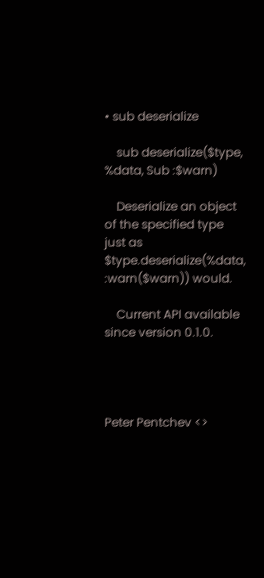• sub deserialize

    sub deserialize($type, %data, Sub :$warn)

    Deserialize an object of the specified type just as $type.deserialize(%data, :warn($warn)) would.

    Current API available since version 0.1.0.




Peter Pentchev <>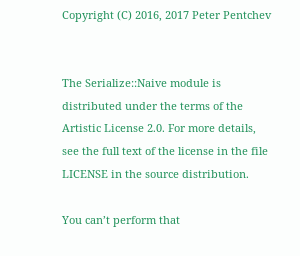Copyright (C) 2016, 2017 Peter Pentchev


The Serialize::Naive module is distributed under the terms of the Artistic License 2.0. For more details, see the full text of the license in the file LICENSE in the source distribution.

You can’t perform that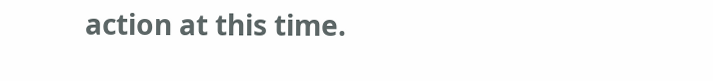action at this time.